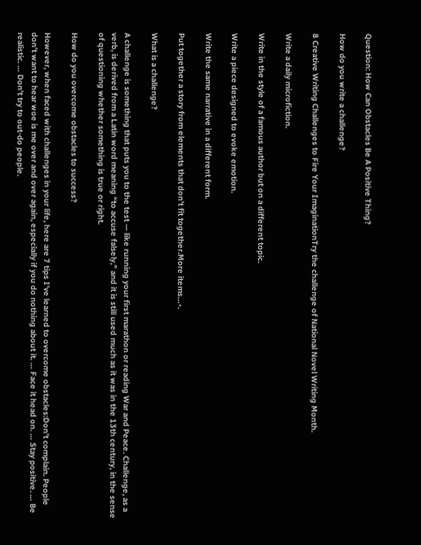Question: How Can Obstacles Be A Positive Thing?

How do you write a challenge?

8 Creative Writing Challenges to Fire Your ImaginationTry the challenge of National Novel Writing Month.

Write a daily microfiction.

Write in the style of a famous author but on a different topic.

Write a piece designed to evoke emotion.

Write the same narrative in a different form.

Put together a story from elements that don’t fit together.More items…•.

What is a challenge?

A challenge is something that puts you to the test — like running your first marathon or reading War and Peace. Challenge, as a verb, is derived from a Latin word meaning “to accuse falsely,” and it is still used much as it was in the 13th century, in the sense of questioning whether something is true or right.

How do you overcome obstacles to success?

However, when faced with challenges in your life, here are 7 tips I’ve learned to overcome obstacles:Don’t complain. People don’t want to hear woe is me over and over again, especially if you do nothing about it. … Face it head on. … Stay positive. … Be realistic. … Don’t try to out-do people.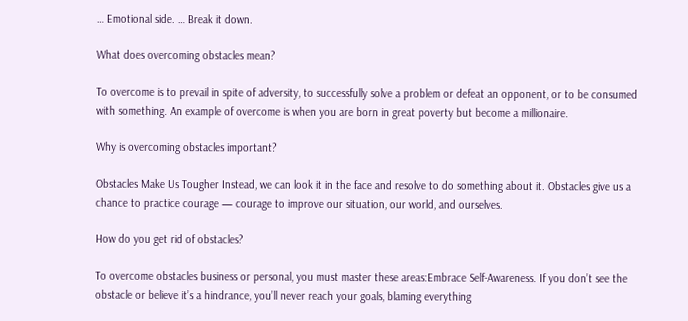… Emotional side. … Break it down.

What does overcoming obstacles mean?

To overcome is to prevail in spite of adversity, to successfully solve a problem or defeat an opponent, or to be consumed with something. An example of overcome is when you are born in great poverty but become a millionaire.

Why is overcoming obstacles important?

Obstacles Make Us Tougher Instead, we can look it in the face and resolve to do something about it. Obstacles give us a chance to practice courage — courage to improve our situation, our world, and ourselves.

How do you get rid of obstacles?

To overcome obstacles business or personal, you must master these areas:Embrace Self-Awareness. If you don’t see the obstacle or believe it’s a hindrance, you’ll never reach your goals, blaming everything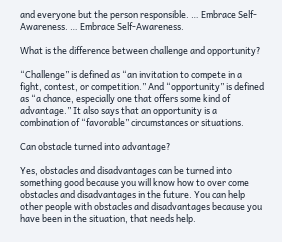and everyone but the person responsible. … Embrace Self-Awareness. … Embrace Self-Awareness.

What is the difference between challenge and opportunity?

“Challenge” is defined as “an invitation to compete in a fight, contest, or competition.” And “opportunity” is defined as “a chance, especially one that offers some kind of advantage.” It also says that an opportunity is a combination of “favorable” circumstances or situations.

Can obstacle turned into advantage?

Yes, obstacles and disadvantages can be turned into something good because you will know how to over come obstacles and disadvantages in the future. You can help other people with obstacles and disadvantages because you have been in the situation, that needs help.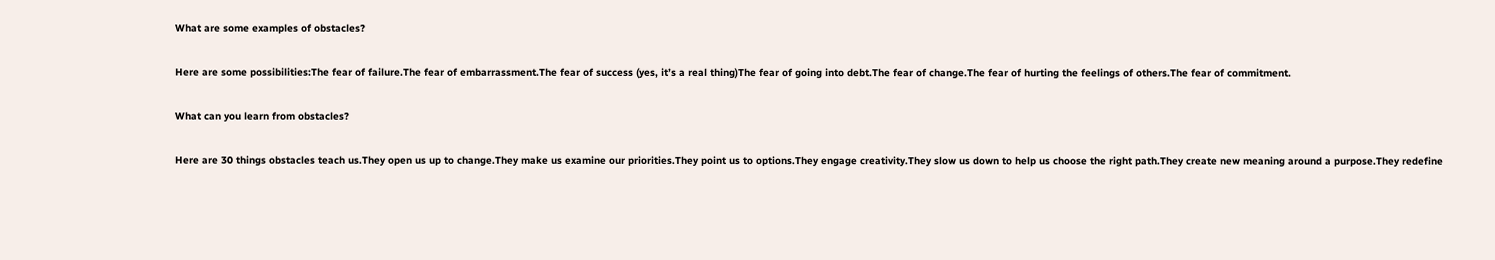What are some examples of obstacles?

Here are some possibilities:The fear of failure.The fear of embarrassment.The fear of success (yes, it’s a real thing)The fear of going into debt.The fear of change.The fear of hurting the feelings of others.The fear of commitment.

What can you learn from obstacles?

Here are 30 things obstacles teach us.They open us up to change.They make us examine our priorities.They point us to options.They engage creativity.They slow us down to help us choose the right path.They create new meaning around a purpose.They redefine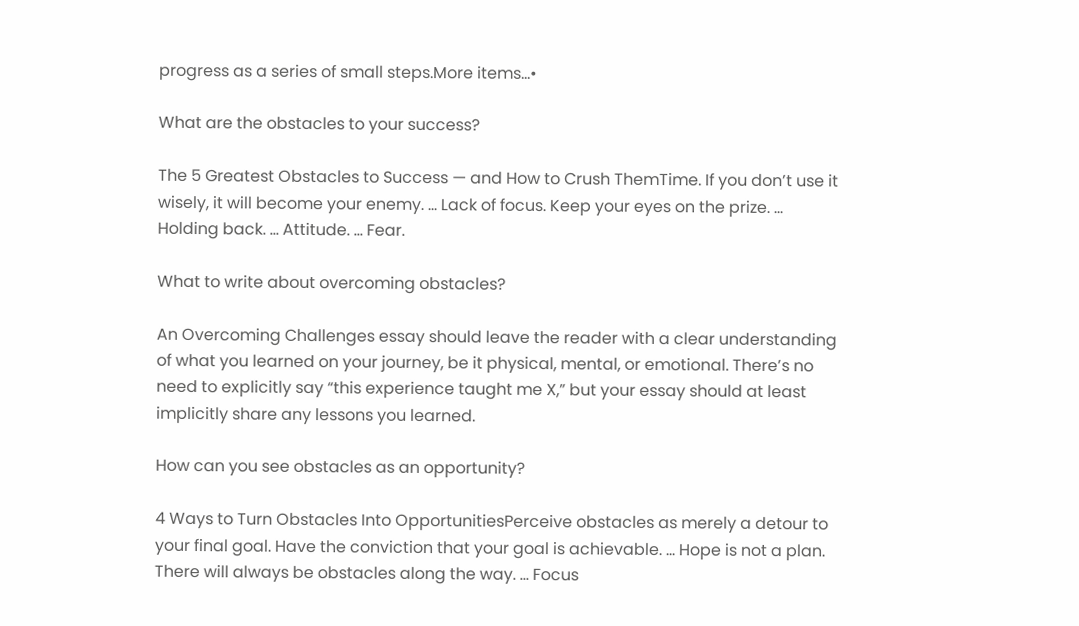progress as a series of small steps.More items…•

What are the obstacles to your success?

The 5 Greatest Obstacles to Success — and How to Crush ThemTime. If you don’t use it wisely, it will become your enemy. … Lack of focus. Keep your eyes on the prize. … Holding back. … Attitude. … Fear.

What to write about overcoming obstacles?

An Overcoming Challenges essay should leave the reader with a clear understanding of what you learned on your journey, be it physical, mental, or emotional. There’s no need to explicitly say “this experience taught me X,” but your essay should at least implicitly share any lessons you learned.

How can you see obstacles as an opportunity?

4 Ways to Turn Obstacles Into OpportunitiesPerceive obstacles as merely a detour to your final goal. Have the conviction that your goal is achievable. … Hope is not a plan. There will always be obstacles along the way. … Focus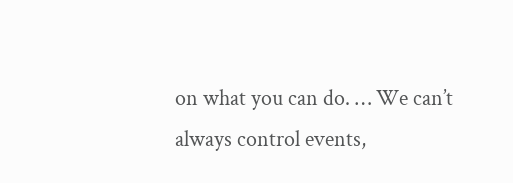on what you can do. … We can’t always control events,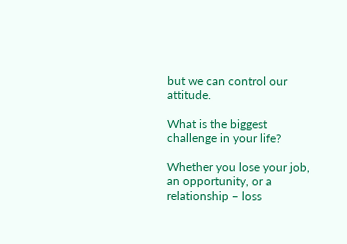but we can control our attitude.

What is the biggest challenge in your life?

Whether you lose your job, an opportunity, or a relationship – loss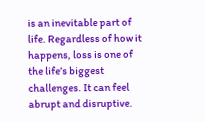is an inevitable part of life. Regardless of how it happens, loss is one of the life’s biggest challenges. It can feel abrupt and disruptive.